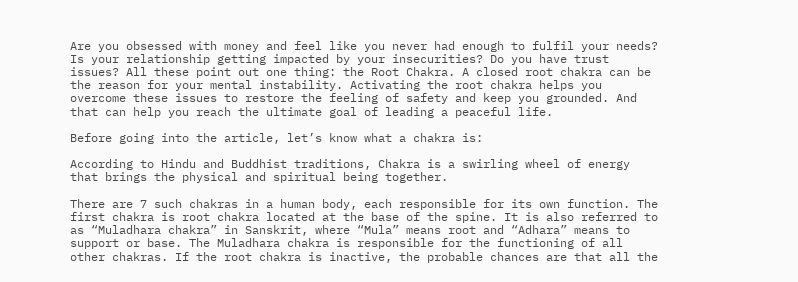Are you obsessed with money and feel like you never had enough to fulfil your needs? Is your relationship getting impacted by your insecurities? Do you have trust issues? All these point out one thing: the Root Chakra. A closed root chakra can be the reason for your mental instability. Activating the root chakra helps you overcome these issues to restore the feeling of safety and keep you grounded. And that can help you reach the ultimate goal of leading a peaceful life.

Before going into the article, let’s know what a chakra is:

According to Hindu and Buddhist traditions, Chakra is a swirling wheel of energy that brings the physical and spiritual being together.

There are 7 such chakras in a human body, each responsible for its own function. The first chakra is root chakra located at the base of the spine. It is also referred to as “Muladhara chakra” in Sanskrit, where “Mula” means root and “Adhara” means to support or base. The Muladhara chakra is responsible for the functioning of all other chakras. If the root chakra is inactive, the probable chances are that all the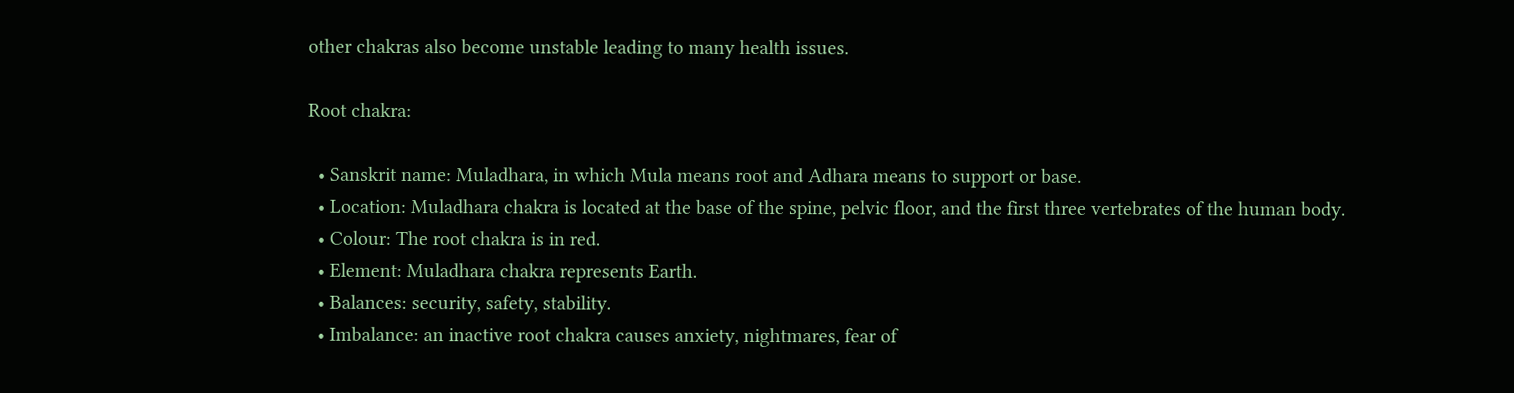other chakras also become unstable leading to many health issues.

Root chakra:

  • Sanskrit name: Muladhara, in which Mula means root and Adhara means to support or base.
  • Location: Muladhara chakra is located at the base of the spine, pelvic floor, and the first three vertebrates of the human body.
  • Colour: The root chakra is in red.
  • Element: Muladhara chakra represents Earth.
  • Balances: security, safety, stability.
  • Imbalance: an inactive root chakra causes anxiety, nightmares, fear of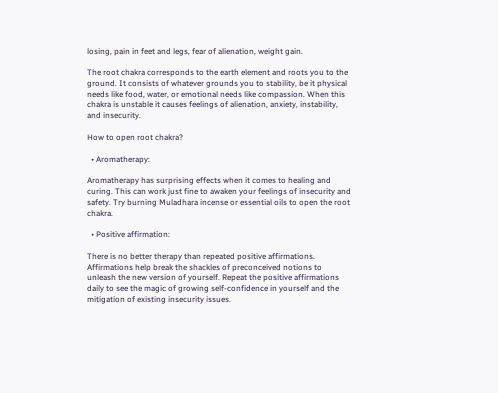losing, pain in feet and legs, fear of alienation, weight gain.

The root chakra corresponds to the earth element and roots you to the ground. It consists of whatever grounds you to stability, be it physical needs like food, water, or emotional needs like compassion. When this chakra is unstable it causes feelings of alienation, anxiety, instability, and insecurity.

How to open root chakra?

  • Aromatherapy:

Aromatherapy has surprising effects when it comes to healing and curing. This can work just fine to awaken your feelings of insecurity and safety. Try burning Muladhara incense or essential oils to open the root chakra.

  • Positive affirmation:

There is no better therapy than repeated positive affirmations. Affirmations help break the shackles of preconceived notions to unleash the new version of yourself. Repeat the positive affirmations daily to see the magic of growing self-confidence in yourself and the mitigation of existing insecurity issues.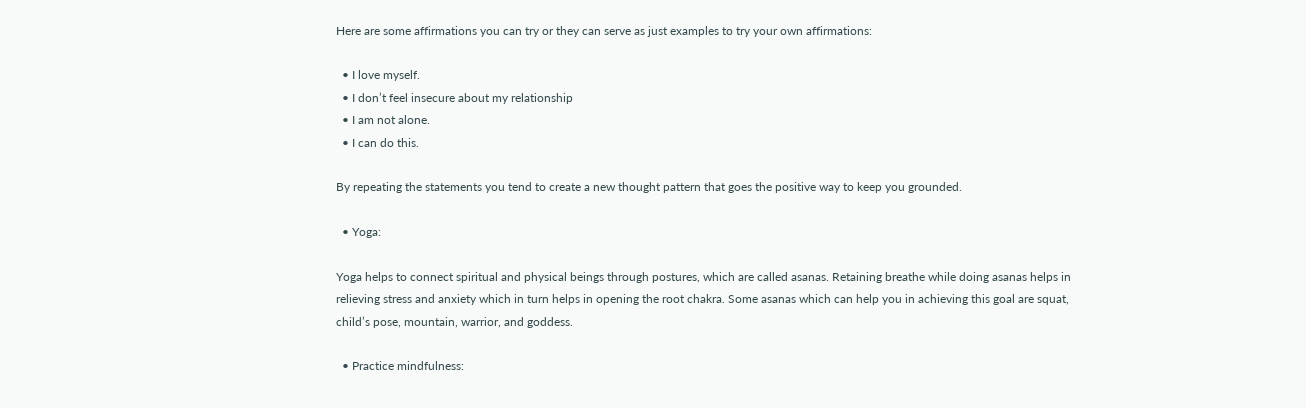Here are some affirmations you can try or they can serve as just examples to try your own affirmations:

  • I love myself.
  • I don’t feel insecure about my relationship
  • I am not alone.
  • I can do this.

By repeating the statements you tend to create a new thought pattern that goes the positive way to keep you grounded.

  • Yoga:

Yoga helps to connect spiritual and physical beings through postures, which are called asanas. Retaining breathe while doing asanas helps in relieving stress and anxiety which in turn helps in opening the root chakra. Some asanas which can help you in achieving this goal are squat, child’s pose, mountain, warrior, and goddess.

  • Practice mindfulness: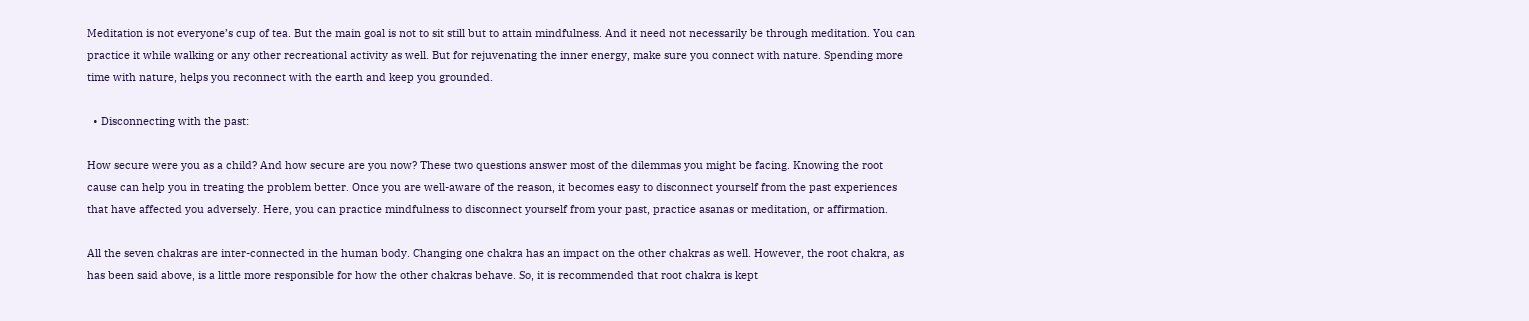Meditation is not everyone’s cup of tea. But the main goal is not to sit still but to attain mindfulness. And it need not necessarily be through meditation. You can practice it while walking or any other recreational activity as well. But for rejuvenating the inner energy, make sure you connect with nature. Spending more time with nature, helps you reconnect with the earth and keep you grounded.

  • Disconnecting with the past:

How secure were you as a child? And how secure are you now? These two questions answer most of the dilemmas you might be facing. Knowing the root cause can help you in treating the problem better. Once you are well-aware of the reason, it becomes easy to disconnect yourself from the past experiences that have affected you adversely. Here, you can practice mindfulness to disconnect yourself from your past, practice asanas or meditation, or affirmation.

All the seven chakras are inter-connected in the human body. Changing one chakra has an impact on the other chakras as well. However, the root chakra, as has been said above, is a little more responsible for how the other chakras behave. So, it is recommended that root chakra is kept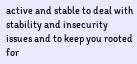active and stable to deal with stability and insecurity issues and to keep you rooted for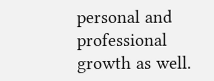personal and professional growth as well.